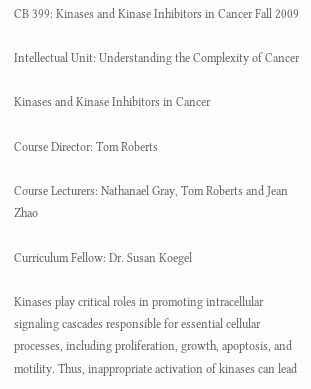CB 399: Kinases and Kinase Inhibitors in Cancer Fall 2009

Intellectual Unit: Understanding the Complexity of Cancer

Kinases and Kinase Inhibitors in Cancer

Course Director: Tom Roberts

Course Lecturers: Nathanael Gray, Tom Roberts and Jean Zhao

Curriculum Fellow: Dr. Susan Koegel

Kinases play critical roles in promoting intracellular signaling cascades responsible for essential cellular processes, including proliferation, growth, apoptosis, and motility. Thus, inappropriate activation of kinases can lead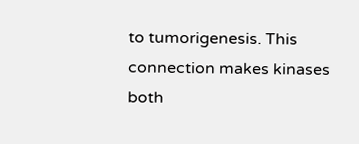to tumorigenesis. This connection makes kinases both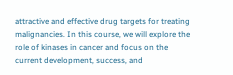attractive and effective drug targets for treating malignancies. In this course, we will explore the role of kinases in cancer and focus on the current development, success, and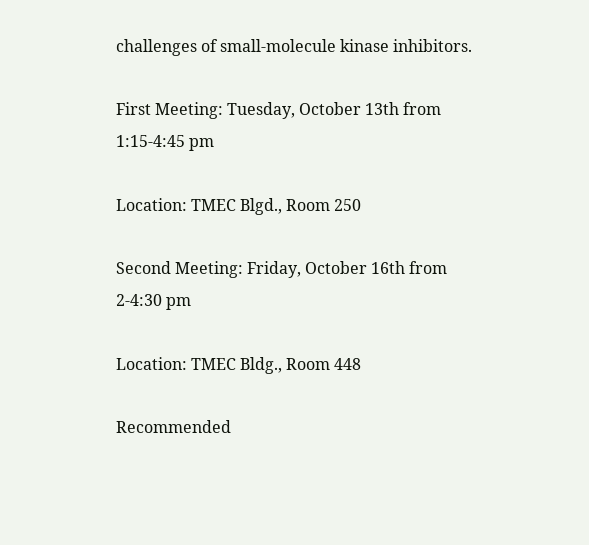challenges of small-molecule kinase inhibitors.

First Meeting: Tuesday, October 13th from 1:15-4:45 pm

Location: TMEC Blgd., Room 250

Second Meeting: Friday, October 16th from 2-4:30 pm

Location: TMEC Bldg., Room 448

Recommended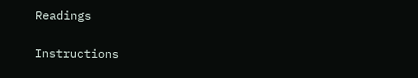Readings

Instructions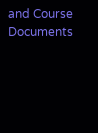and Course Documents